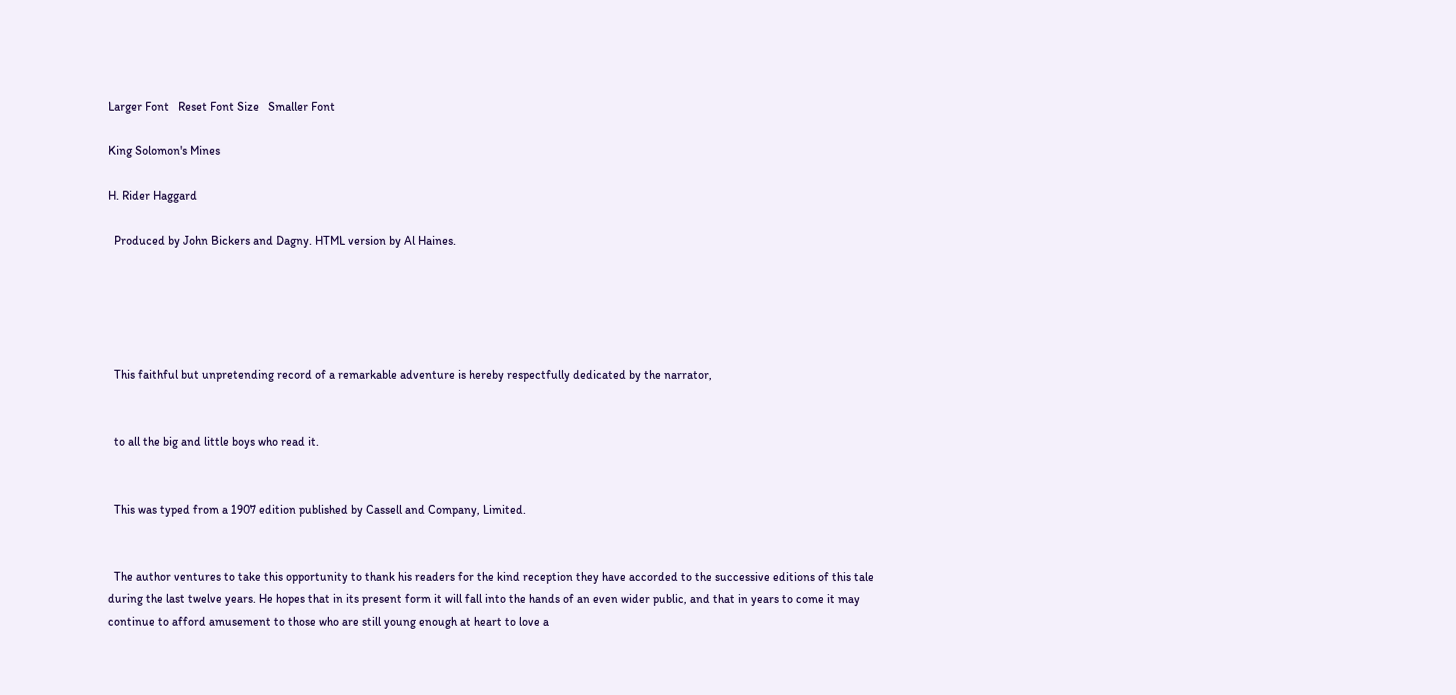Larger Font   Reset Font Size   Smaller Font

King Solomon's Mines

H. Rider Haggard

  Produced by John Bickers and Dagny. HTML version by Al Haines.





  This faithful but unpretending record of a remarkable adventure is hereby respectfully dedicated by the narrator,


  to all the big and little boys who read it.


  This was typed from a 1907 edition published by Cassell and Company, Limited.


  The author ventures to take this opportunity to thank his readers for the kind reception they have accorded to the successive editions of this tale during the last twelve years. He hopes that in its present form it will fall into the hands of an even wider public, and that in years to come it may continue to afford amusement to those who are still young enough at heart to love a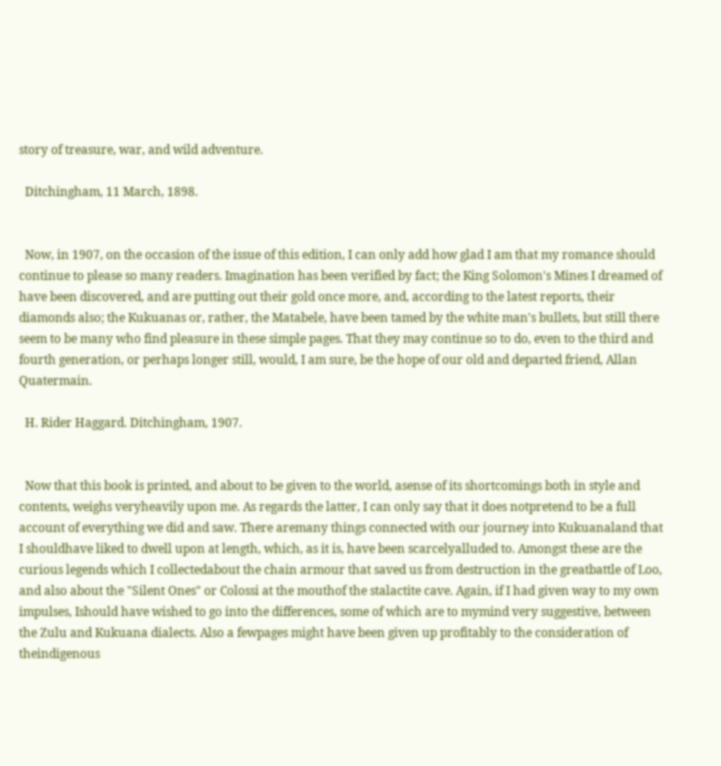story of treasure, war, and wild adventure.

  Ditchingham, 11 March, 1898.


  Now, in 1907, on the occasion of the issue of this edition, I can only add how glad I am that my romance should continue to please so many readers. Imagination has been verified by fact; the King Solomon's Mines I dreamed of have been discovered, and are putting out their gold once more, and, according to the latest reports, their diamonds also; the Kukuanas or, rather, the Matabele, have been tamed by the white man's bullets, but still there seem to be many who find pleasure in these simple pages. That they may continue so to do, even to the third and fourth generation, or perhaps longer still, would, I am sure, be the hope of our old and departed friend, Allan Quatermain.

  H. Rider Haggard. Ditchingham, 1907.


  Now that this book is printed, and about to be given to the world, asense of its shortcomings both in style and contents, weighs veryheavily upon me. As regards the latter, I can only say that it does notpretend to be a full account of everything we did and saw. There aremany things connected with our journey into Kukuanaland that I shouldhave liked to dwell upon at length, which, as it is, have been scarcelyalluded to. Amongst these are the curious legends which I collectedabout the chain armour that saved us from destruction in the greatbattle of Loo, and also about the "Silent Ones" or Colossi at the mouthof the stalactite cave. Again, if I had given way to my own impulses, Ishould have wished to go into the differences, some of which are to mymind very suggestive, between the Zulu and Kukuana dialects. Also a fewpages might have been given up profitably to the consideration of theindigenous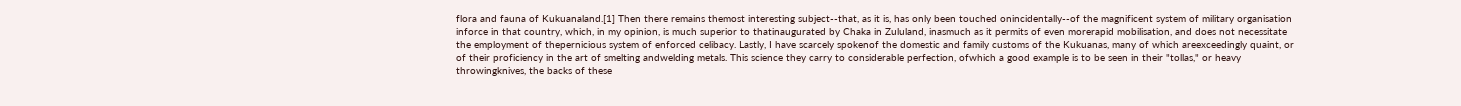flora and fauna of Kukuanaland.[1] Then there remains themost interesting subject--that, as it is, has only been touched onincidentally--of the magnificent system of military organisation inforce in that country, which, in my opinion, is much superior to thatinaugurated by Chaka in Zululand, inasmuch as it permits of even morerapid mobilisation, and does not necessitate the employment of thepernicious system of enforced celibacy. Lastly, I have scarcely spokenof the domestic and family customs of the Kukuanas, many of which areexceedingly quaint, or of their proficiency in the art of smelting andwelding metals. This science they carry to considerable perfection, ofwhich a good example is to be seen in their "tollas," or heavy throwingknives, the backs of these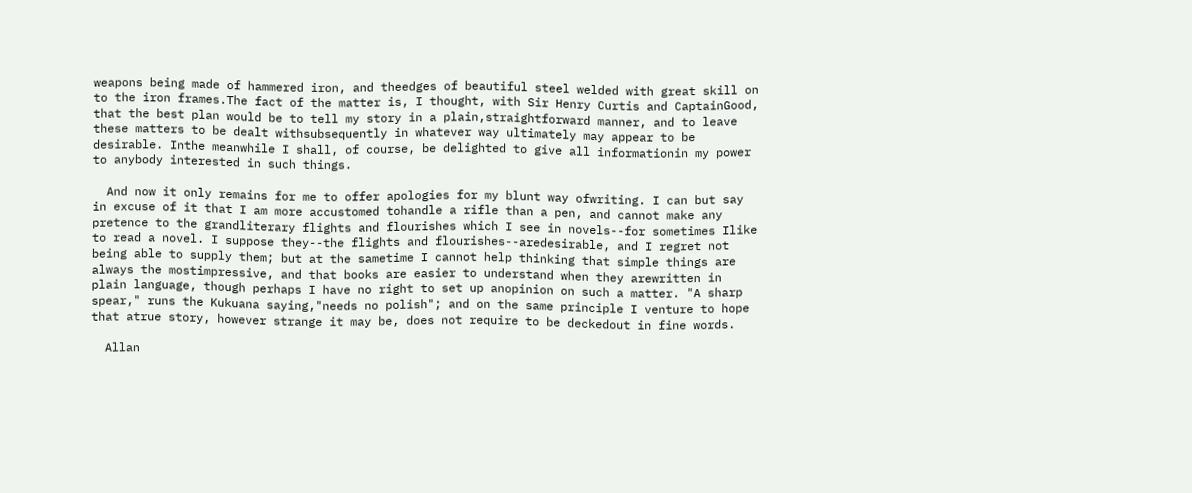weapons being made of hammered iron, and theedges of beautiful steel welded with great skill on to the iron frames.The fact of the matter is, I thought, with Sir Henry Curtis and CaptainGood, that the best plan would be to tell my story in a plain,straightforward manner, and to leave these matters to be dealt withsubsequently in whatever way ultimately may appear to be desirable. Inthe meanwhile I shall, of course, be delighted to give all informationin my power to anybody interested in such things.

  And now it only remains for me to offer apologies for my blunt way ofwriting. I can but say in excuse of it that I am more accustomed tohandle a rifle than a pen, and cannot make any pretence to the grandliterary flights and flourishes which I see in novels--for sometimes Ilike to read a novel. I suppose they--the flights and flourishes--aredesirable, and I regret not being able to supply them; but at the sametime I cannot help thinking that simple things are always the mostimpressive, and that books are easier to understand when they arewritten in plain language, though perhaps I have no right to set up anopinion on such a matter. "A sharp spear," runs the Kukuana saying,"needs no polish"; and on the same principle I venture to hope that atrue story, however strange it may be, does not require to be deckedout in fine words.

  Allan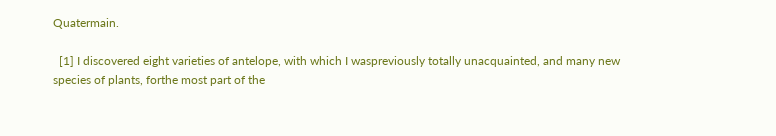Quatermain.

  [1] I discovered eight varieties of antelope, with which I waspreviously totally unacquainted, and many new species of plants, forthe most part of the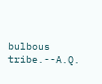bulbous tribe.--A.Q.